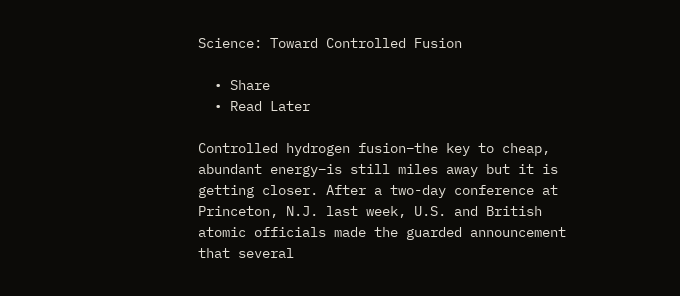Science: Toward Controlled Fusion

  • Share
  • Read Later

Controlled hydrogen fusion−the key to cheap, abundant energy−is still miles away but it is getting closer. After a two-day conference at Princeton, N.J. last week, U.S. and British atomic officials made the guarded announcement that several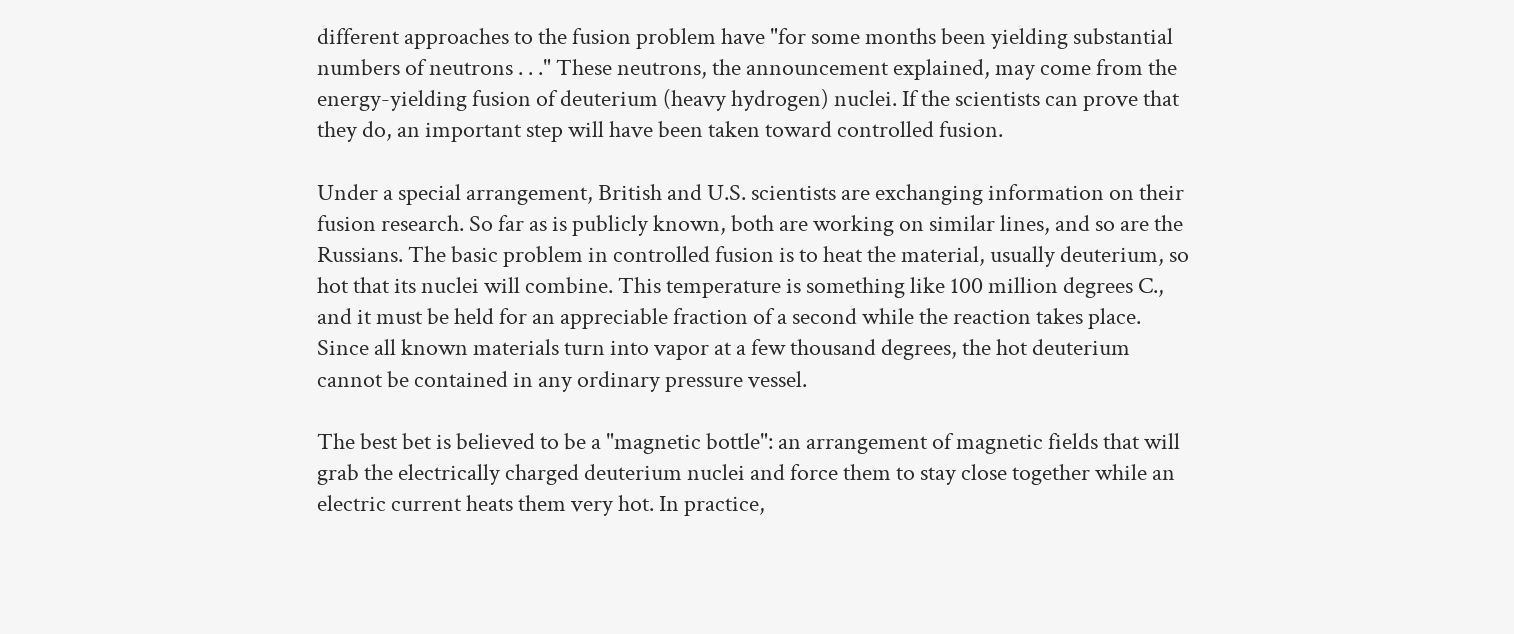different approaches to the fusion problem have "for some months been yielding substantial numbers of neutrons . . ." These neutrons, the announcement explained, may come from the energy-yielding fusion of deuterium (heavy hydrogen) nuclei. If the scientists can prove that they do, an important step will have been taken toward controlled fusion.

Under a special arrangement, British and U.S. scientists are exchanging information on their fusion research. So far as is publicly known, both are working on similar lines, and so are the Russians. The basic problem in controlled fusion is to heat the material, usually deuterium, so hot that its nuclei will combine. This temperature is something like 100 million degrees C., and it must be held for an appreciable fraction of a second while the reaction takes place. Since all known materials turn into vapor at a few thousand degrees, the hot deuterium cannot be contained in any ordinary pressure vessel.

The best bet is believed to be a "magnetic bottle": an arrangement of magnetic fields that will grab the electrically charged deuterium nuclei and force them to stay close together while an electric current heats them very hot. In practice,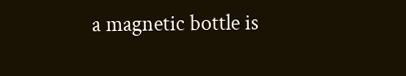a magnetic bottle is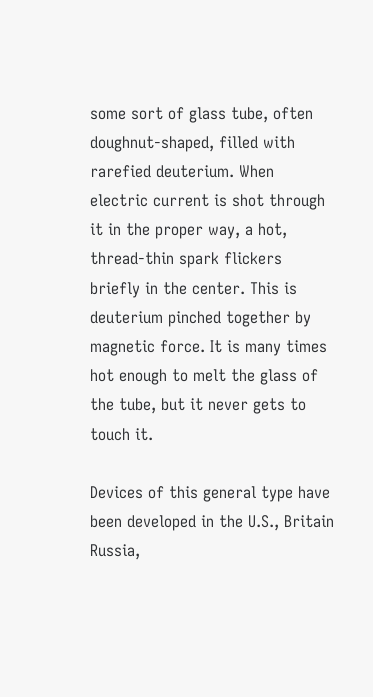some sort of glass tube, often doughnut-shaped, filled with rarefied deuterium. When electric current is shot through it in the proper way, a hot, thread-thin spark flickers briefly in the center. This is deuterium pinched together by magnetic force. It is many times hot enough to melt the glass of the tube, but it never gets to touch it.

Devices of this general type have been developed in the U.S., Britain Russia,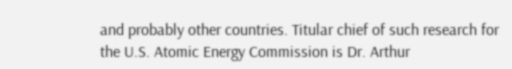and probably other countries. Titular chief of such research for the U.S. Atomic Energy Commission is Dr. Arthur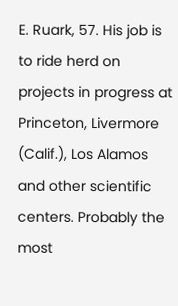E. Ruark, 57. His job is to ride herd on projects in progress at Princeton, Livermore (Calif.), Los Alamos and other scientific centers. Probably the most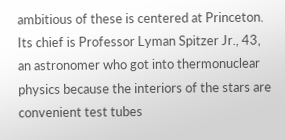ambitious of these is centered at Princeton. Its chief is Professor Lyman Spitzer Jr., 43, an astronomer who got into thermonuclear physics because the interiors of the stars are convenient test tubes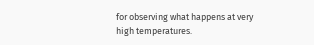for observing what happens at very high temperatures.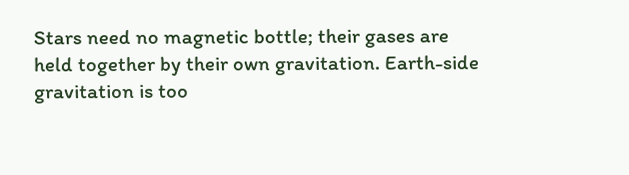Stars need no magnetic bottle; their gases are held together by their own gravitation. Earth-side gravitation is too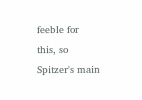feeble for this, so Spitzer's main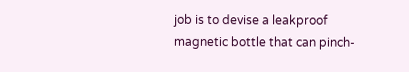job is to devise a leakproof magnetic bottle that can pinch-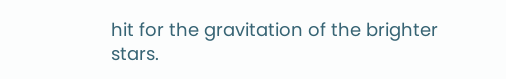hit for the gravitation of the brighter stars.